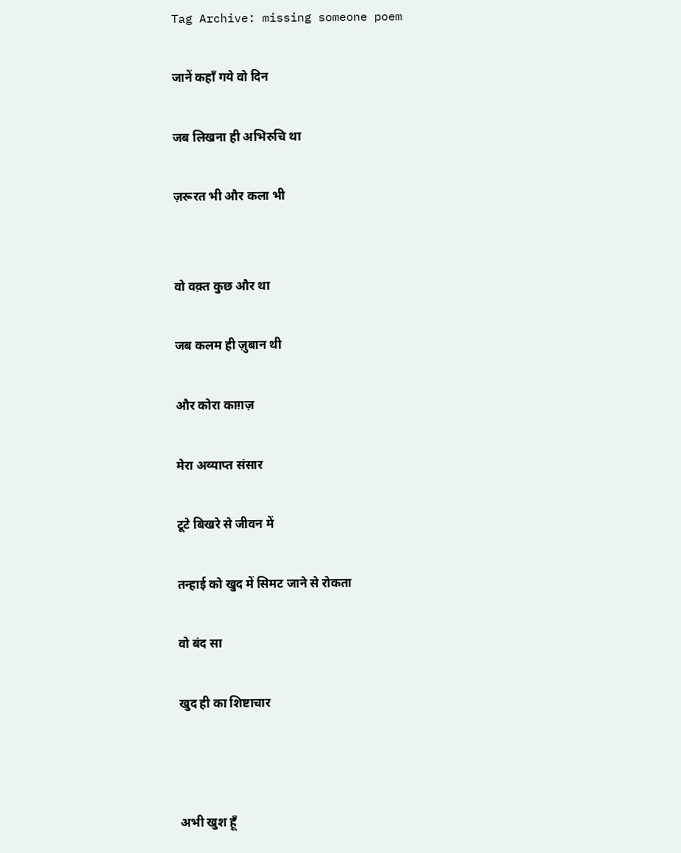Tag Archive: missing someone poem

जानें कहाँ गये वो दिन

जब लिखना ही अभिरुचि था

ज़रूरत भी और कला भी


वो वक़्त कुछ और था

जब कलम ही ज़ुबान थी

और कोरा काग़ज़

मेरा अव्याप्त संसार

टूटे बिखरे से जीवन में

तन्हाई को खुद में सिमट जाने से रोकता

वो बंद सा

खुद ही का शिष्टाचार



अभी खुश हूँ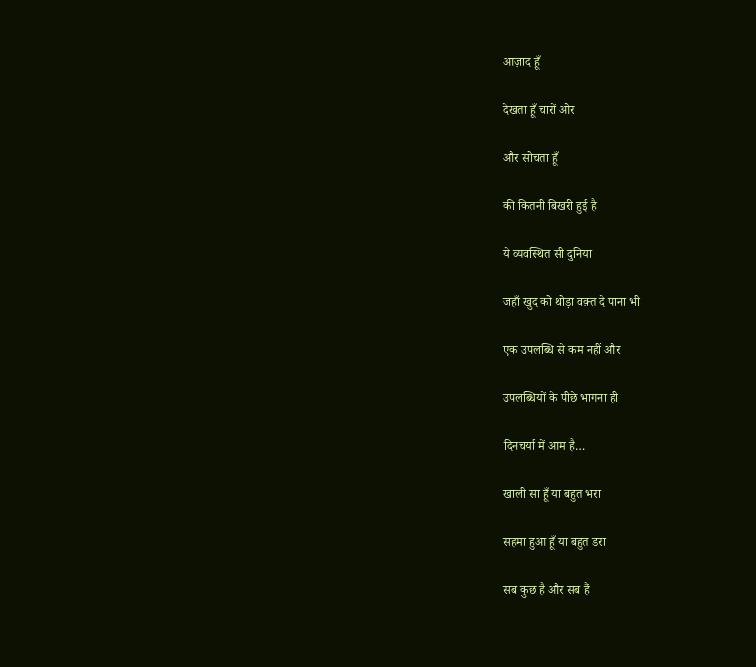आज़ाद हूँ

देखता हूँ चारों ओर

और सोचता हूँ

की कितनी बिखरी हुई है

ये व्यवस्थित सी दुनिया

जहाँ खुद को थोड़ा वक़्त दे पाना भी

एक उपलब्धि से कम नहीं और

उपलब्धियों के पीछे भागना ही

दिनचर्या में आम है…

खाली सा हूँ या बहुत भरा

सहमा हुआ हूँ या बहुत डरा

सब कुछ है और सब हैं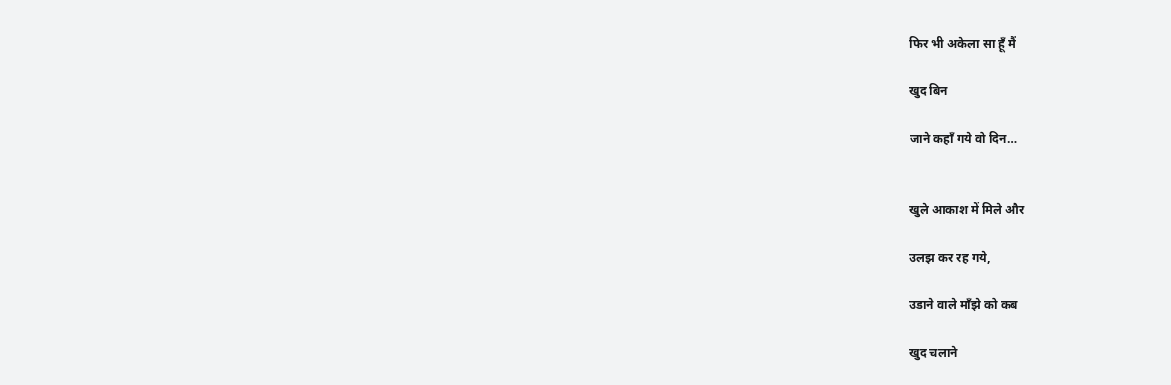फिर भी अकेला सा हूँ मैं

खुद बिन

जाने कहाँ गये वो दिन…


खुले आकाश में मिले और

उलझ कर रह गये,

उडाने वाले माँझे को कब

खुद चलाने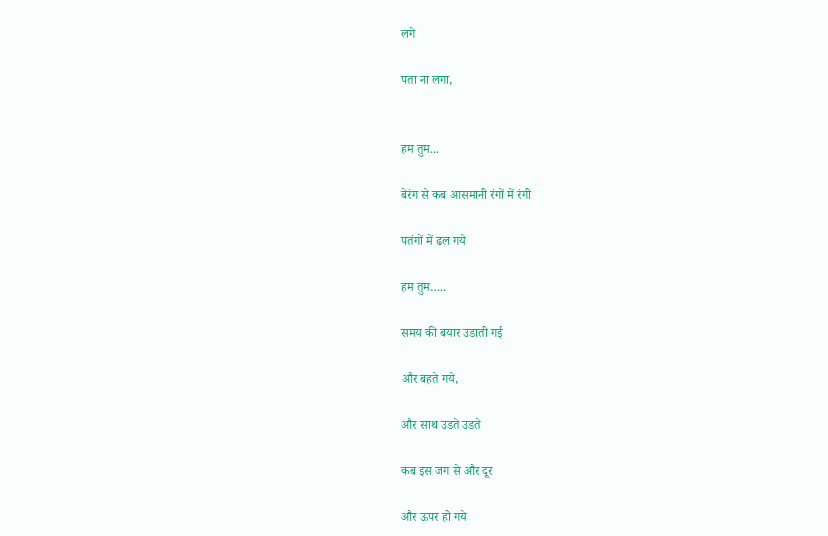लगे

पता ना लगा,


हम तुम...

बेरंग से कब आसमानी रंगों में रंगी

पतंगों में ढल गये

हम तुम…..

समय की बयार उडाती गई

और बहते गये,

और साथ उडते उडते

कब इस जग से और दूर

और ऊपर हो गये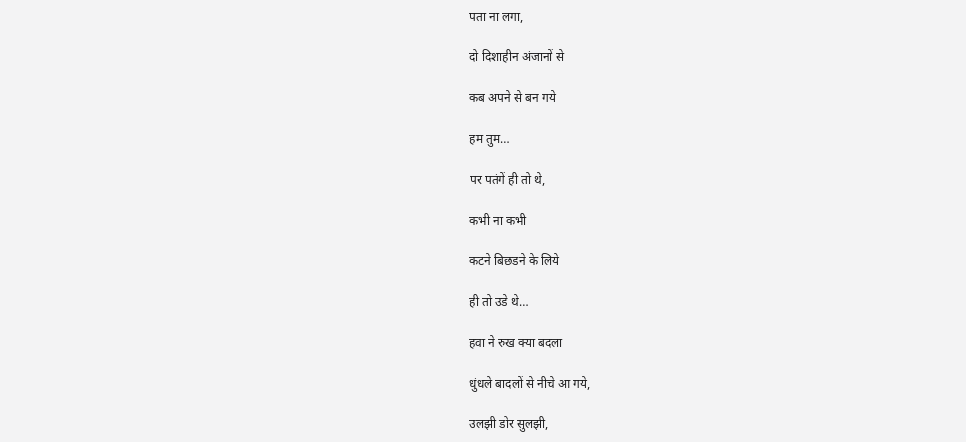पता ना लगा,

दो दिशाहीन अंजानों से

कब अपने से बन गये

हम तुम…

पर पतंगें ही तो थे,

कभी ना कभी

कटने बिछडने के लिये

ही तो उडे थे…

हवा ने रुख क्या बदला

धुंधले बादलों से नीचे आ गये,

उलझी डोर सुलझी,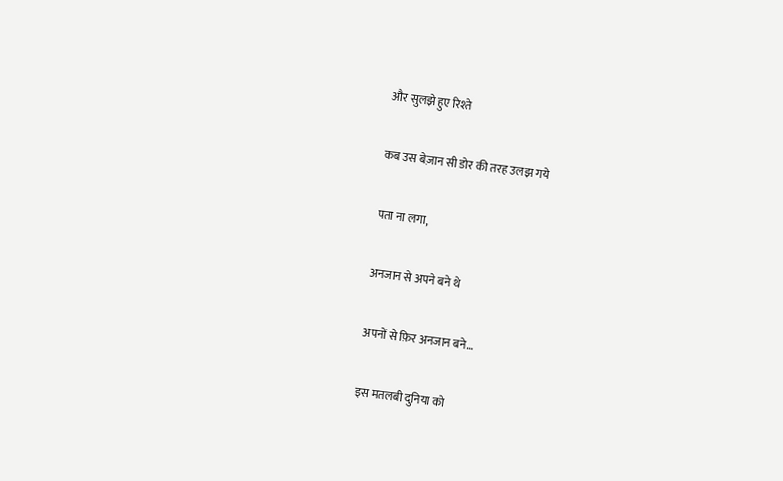और सुलझे हुए रिश्ते

कब उस बेज़ान सी डोर की तरह उलझ गये

पता ना लगा,

अनजान से अपने बने थे

अपनों से फ़िर अनजान बने…

इस मतलबी दुनिया को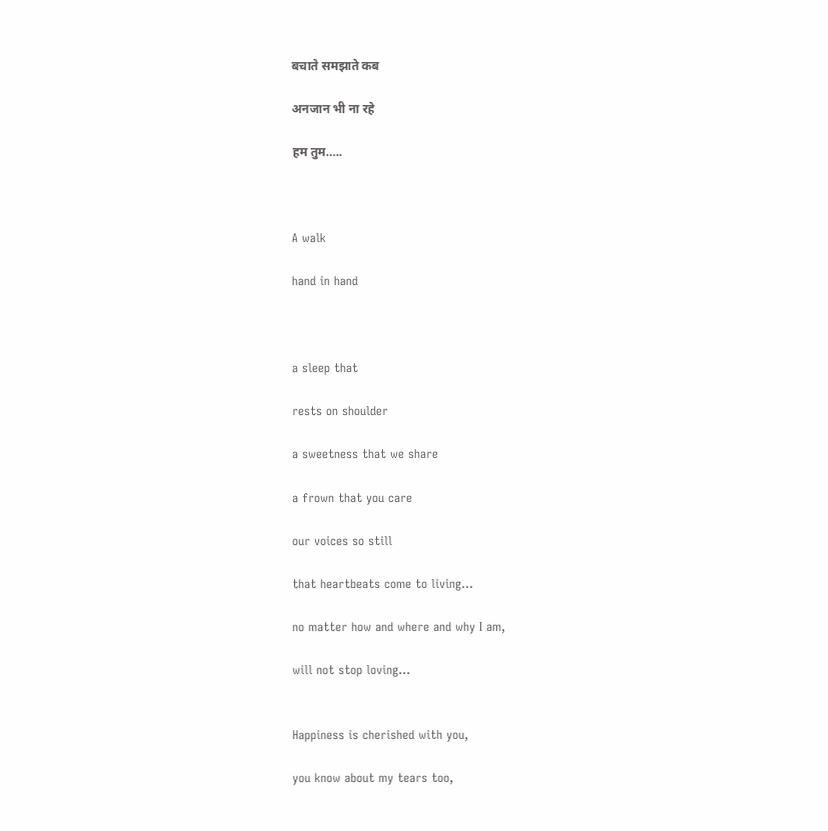बचाते समझाते कब

अनजान भी ना रहे

हम तुम…..



A walk

hand in hand



a sleep that

rests on shoulder

a sweetness that we share

a frown that you care

our voices so still

that heartbeats come to living…

no matter how and where and why I am,

will not stop loving…


Happiness is cherished with you,

you know about my tears too,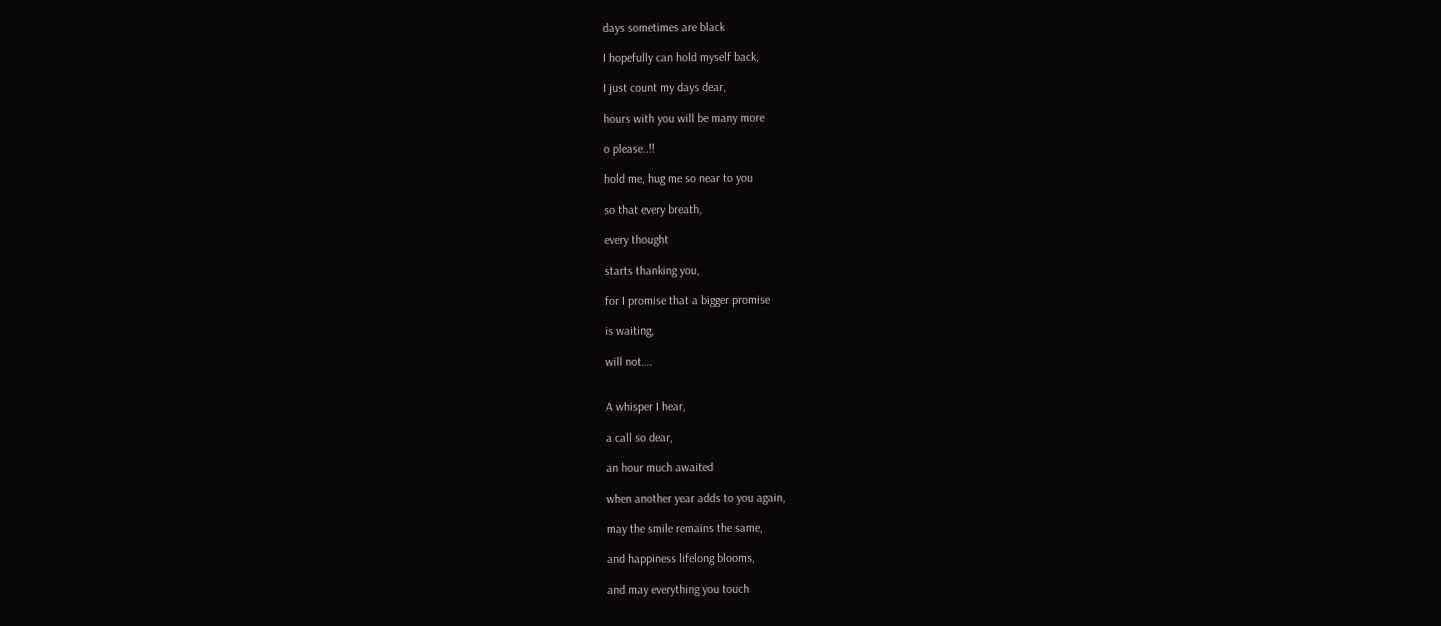days sometimes are black

I hopefully can hold myself back,

I just count my days dear,

hours with you will be many more

o please..!!

hold me, hug me so near to you

so that every breath,

every thought

starts thanking you,

for I promise that a bigger promise

is waiting,

will not….


A whisper I hear,

a call so dear,

an hour much awaited

when another year adds to you again,

may the smile remains the same,

and happiness lifelong blooms,

and may everything you touch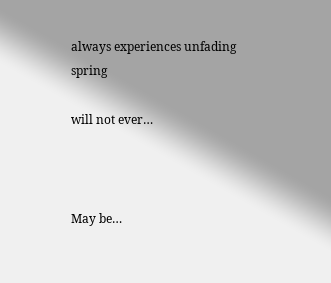always experiences unfading spring

will not ever…



May be…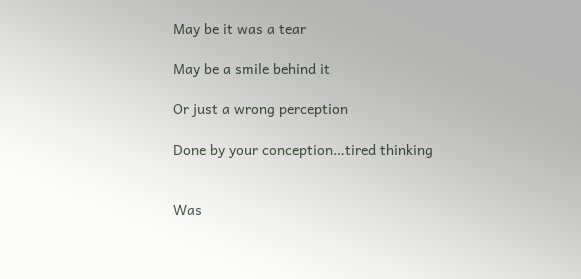May be it was a tear

May be a smile behind it

Or just a wrong perception

Done by your conception…tired thinking


Was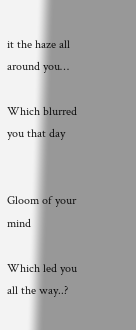it the haze all around you…

Which blurred you that day


Gloom of your mind

Which led you all the way..?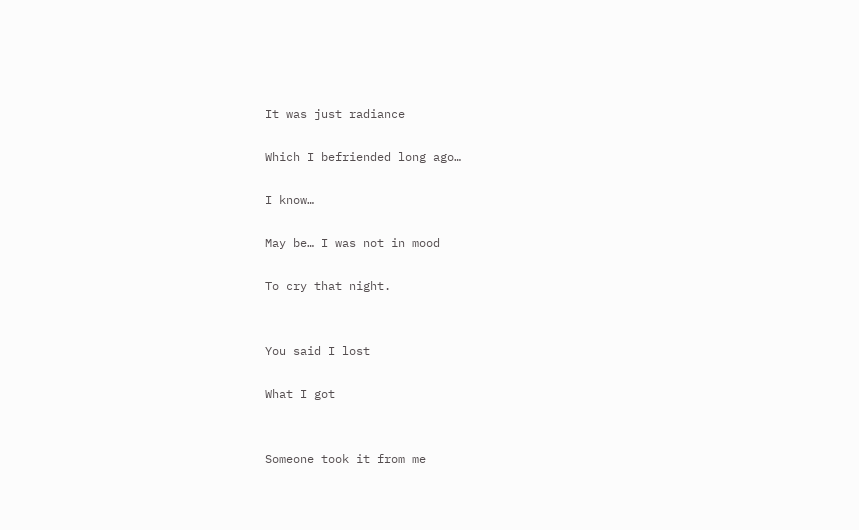It was just radiance

Which I befriended long ago…

I know…

May be… I was not in mood

To cry that night.


You said I lost

What I got


Someone took it from me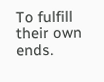To fulfill their own ends.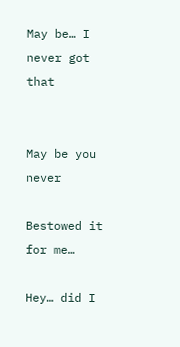May be… I never got that


May be you never

Bestowed it for me…

Hey… did I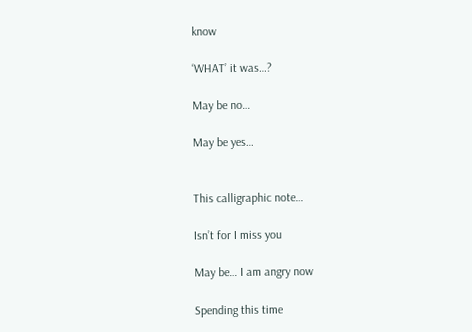know

‘WHAT’ it was…?

May be no…

May be yes…


This calligraphic note…

Isn’t for I miss you

May be… I am angry now

Spending this time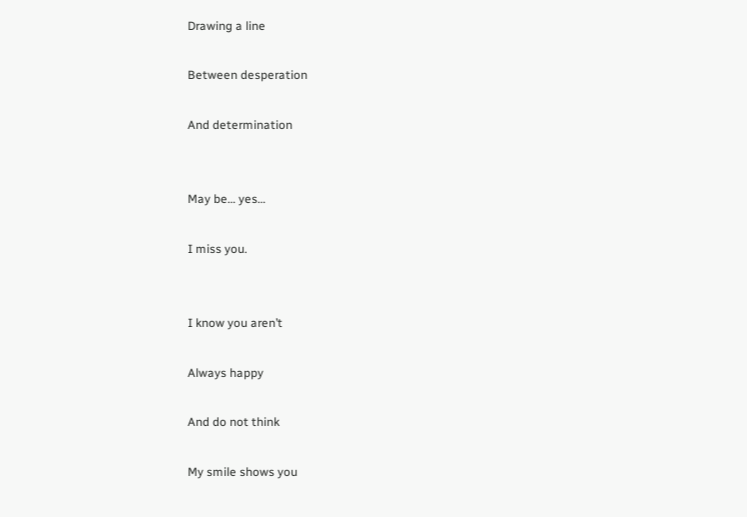Drawing a line

Between desperation

And determination


May be… yes…

I miss you.


I know you aren’t

Always happy

And do not think

My smile shows you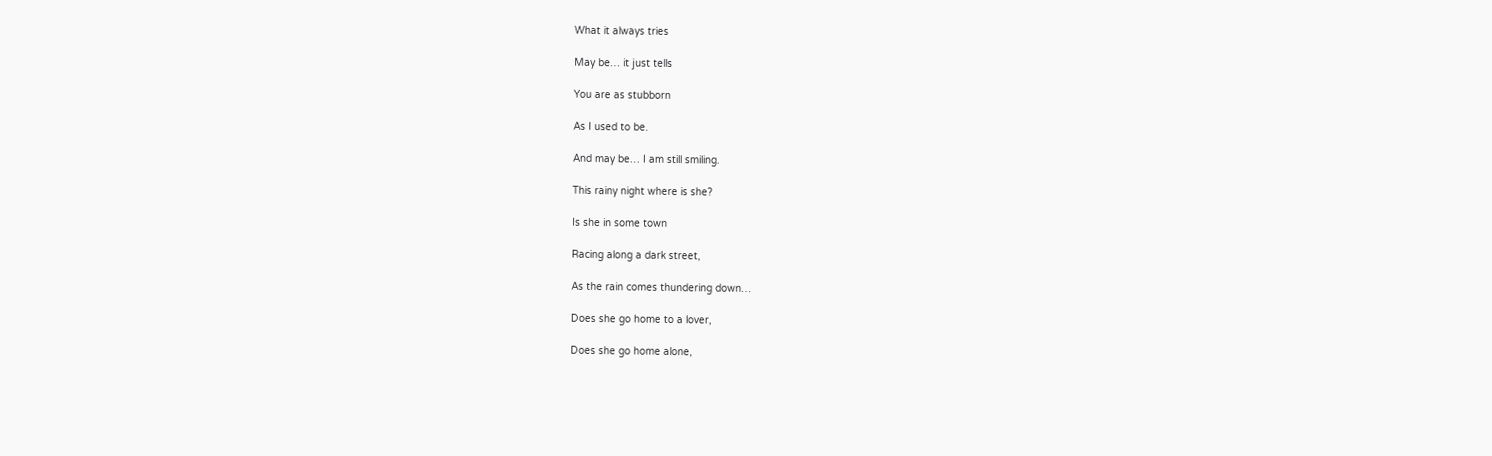What it always tries

May be… it just tells

You are as stubborn

As I used to be.

And may be… I am still smiling.

This rainy night where is she?

Is she in some town

Racing along a dark street,

As the rain comes thundering down…

Does she go home to a lover,

Does she go home alone,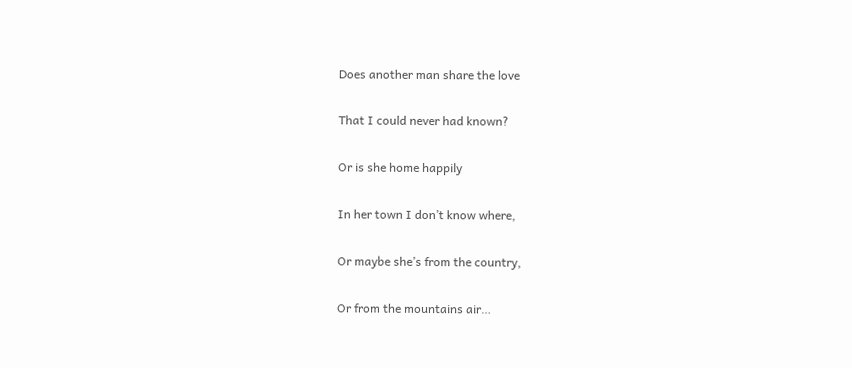Does another man share the love

That I could never had known?

Or is she home happily

In her town I don’t know where,

Or maybe she’s from the country,

Or from the mountains air…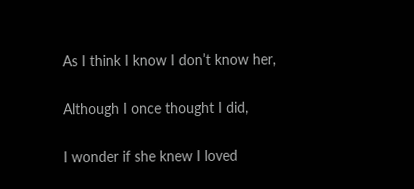As I think I know I don’t know her,

Although I once thought I did,

I wonder if she knew I loved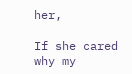her,

If she cared why my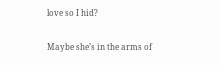love so I hid?

Maybe she’s in the arms of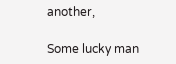another,

Some lucky man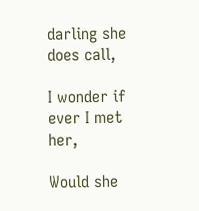darling she does call,

I wonder if ever I met her,

Would she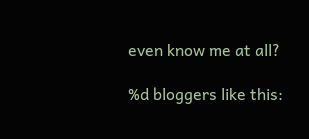even know me at all?

%d bloggers like this: